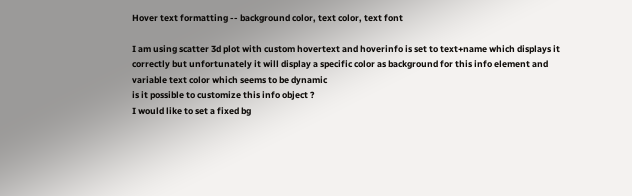Hover text formatting -- background color, text color, text font

I am using scatter 3d plot with custom hovertext and hoverinfo is set to text+name which displays it correctly but unfortunately it will display a specific color as background for this info element and variable text color which seems to be dynamic
is it possible to customize this info object ?
I would like to set a fixed bg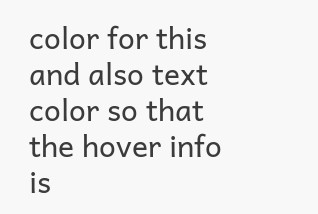color for this and also text color so that the hover info is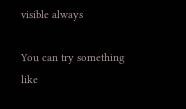visible always

You can try something like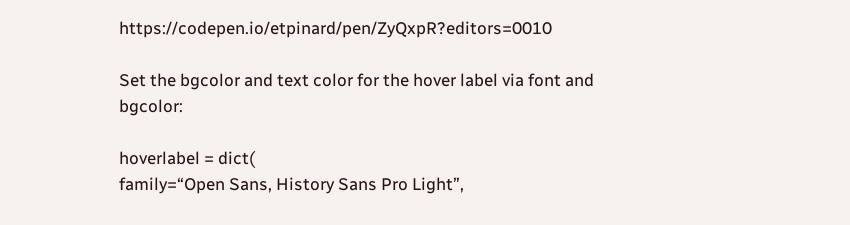https://codepen.io/etpinard/pen/ZyQxpR?editors=0010

Set the bgcolor and text color for the hover label via font and bgcolor:

hoverlabel = dict(
family=“Open Sans, History Sans Pro Light”,